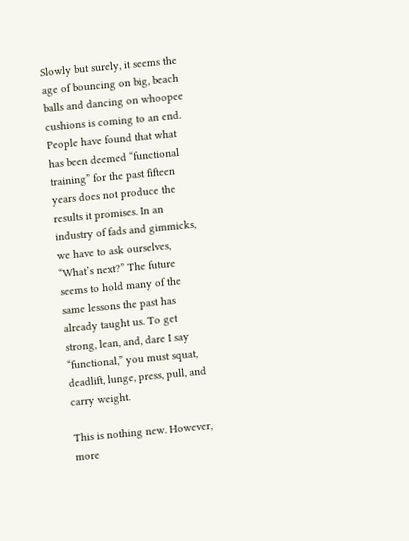Slowly but surely, it seems the age of bouncing on big, beach balls and dancing on whoopee cushions is coming to an end. People have found that what has been deemed “functional training” for the past fifteen years does not produce the results it promises. In an industry of fads and gimmicks, we have to ask ourselves, “What’s next?” The future seems to hold many of the same lessons the past has already taught us. To get strong, lean, and, dare I say “functional,” you must squat, deadlift, lunge, press, pull, and carry weight.

This is nothing new. However, more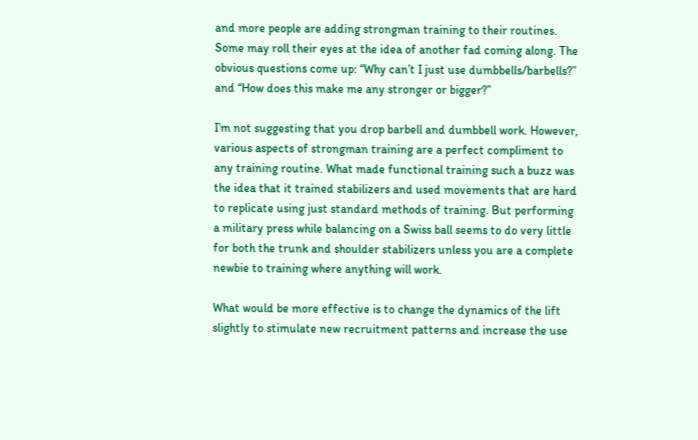and more people are adding strongman training to their routines. Some may roll their eyes at the idea of another fad coming along. The obvious questions come up: “Why can’t I just use dumbbells/barbells?” and “How does this make me any stronger or bigger?”

I’m not suggesting that you drop barbell and dumbbell work. However, various aspects of strongman training are a perfect compliment to any training routine. What made functional training such a buzz was the idea that it trained stabilizers and used movements that are hard to replicate using just standard methods of training. But performing a military press while balancing on a Swiss ball seems to do very little for both the trunk and shoulder stabilizers unless you are a complete newbie to training where anything will work.

What would be more effective is to change the dynamics of the lift slightly to stimulate new recruitment patterns and increase the use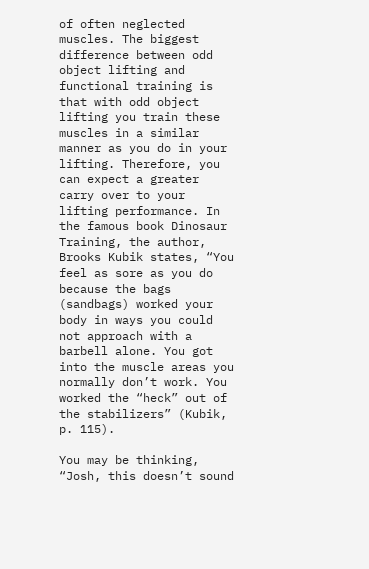of often neglected muscles. The biggest difference between odd object lifting and functional training is that with odd object lifting you train these muscles in a similar manner as you do in your lifting. Therefore, you can expect a greater carry over to your lifting performance. In the famous book Dinosaur Training, the author, Brooks Kubik states, “You feel as sore as you do because the bags (sandbags) worked your body in ways you could not approach with a barbell alone. You got into the muscle areas you normally don’t work. You worked the “heck” out of the stabilizers” (Kubik, p. 115).

You may be thinking, “Josh, this doesn’t sound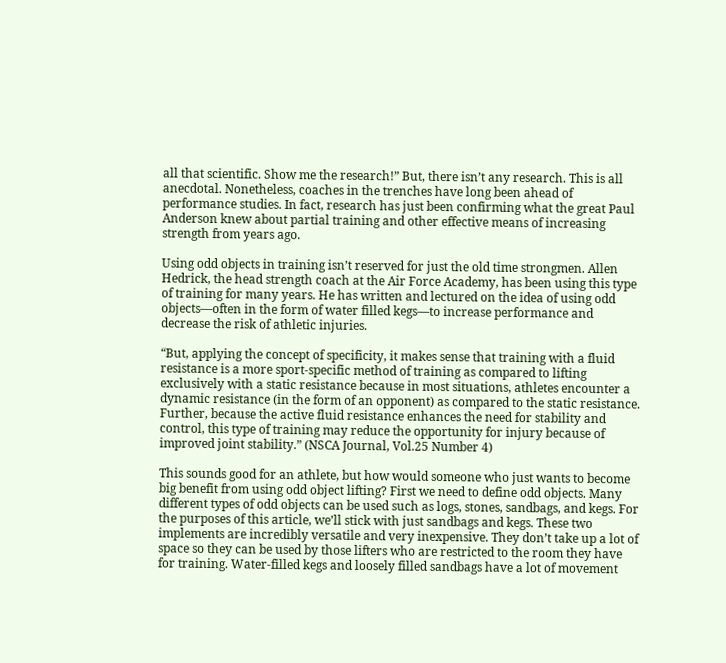all that scientific. Show me the research!” But, there isn’t any research. This is all anecdotal. Nonetheless, coaches in the trenches have long been ahead of performance studies. In fact, research has just been confirming what the great Paul Anderson knew about partial training and other effective means of increasing strength from years ago.

Using odd objects in training isn’t reserved for just the old time strongmen. Allen Hedrick, the head strength coach at the Air Force Academy, has been using this type of training for many years. He has written and lectured on the idea of using odd objects—often in the form of water filled kegs—to increase performance and decrease the risk of athletic injuries.

“But, applying the concept of specificity, it makes sense that training with a fluid resistance is a more sport-specific method of training as compared to lifting exclusively with a static resistance because in most situations, athletes encounter a dynamic resistance (in the form of an opponent) as compared to the static resistance. Further, because the active fluid resistance enhances the need for stability and control, this type of training may reduce the opportunity for injury because of improved joint stability.” (NSCA Journal, Vol.25 Number 4)

This sounds good for an athlete, but how would someone who just wants to become big benefit from using odd object lifting? First we need to define odd objects. Many different types of odd objects can be used such as logs, stones, sandbags, and kegs. For the purposes of this article, we’ll stick with just sandbags and kegs. These two implements are incredibly versatile and very inexpensive. They don’t take up a lot of space so they can be used by those lifters who are restricted to the room they have for training. Water-filled kegs and loosely filled sandbags have a lot of movement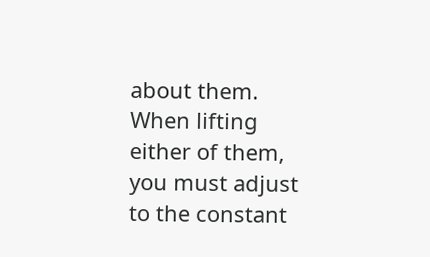about them. When lifting either of them, you must adjust to the constant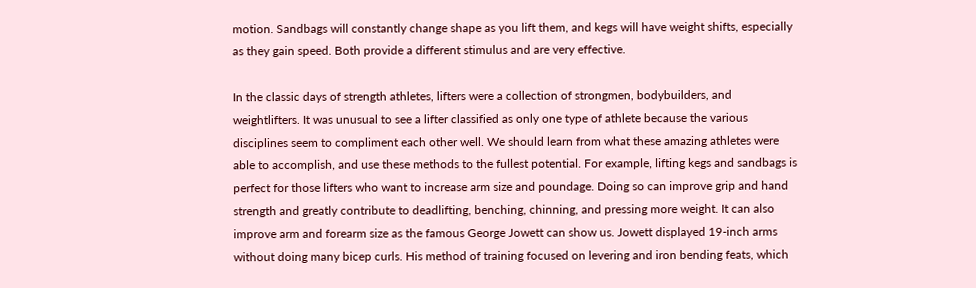motion. Sandbags will constantly change shape as you lift them, and kegs will have weight shifts, especially as they gain speed. Both provide a different stimulus and are very effective.

In the classic days of strength athletes, lifters were a collection of strongmen, bodybuilders, and weightlifters. It was unusual to see a lifter classified as only one type of athlete because the various disciplines seem to compliment each other well. We should learn from what these amazing athletes were able to accomplish, and use these methods to the fullest potential. For example, lifting kegs and sandbags is perfect for those lifters who want to increase arm size and poundage. Doing so can improve grip and hand strength and greatly contribute to deadlifting, benching, chinning, and pressing more weight. It can also improve arm and forearm size as the famous George Jowett can show us. Jowett displayed 19-inch arms without doing many bicep curls. His method of training focused on levering and iron bending feats, which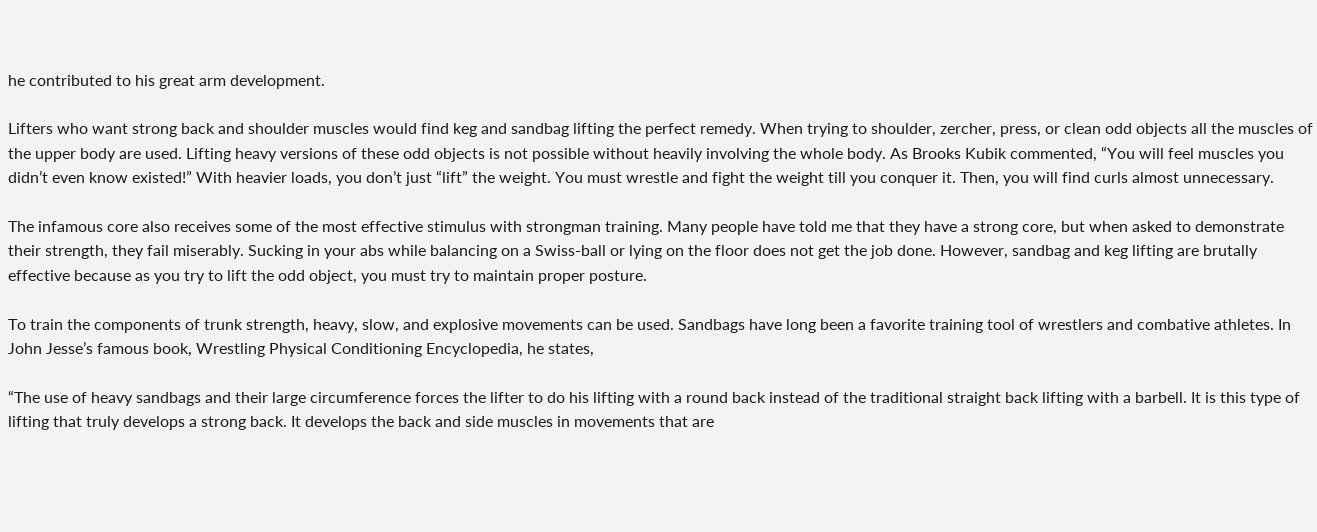he contributed to his great arm development.

Lifters who want strong back and shoulder muscles would find keg and sandbag lifting the perfect remedy. When trying to shoulder, zercher, press, or clean odd objects all the muscles of the upper body are used. Lifting heavy versions of these odd objects is not possible without heavily involving the whole body. As Brooks Kubik commented, “You will feel muscles you didn’t even know existed!” With heavier loads, you don’t just “lift” the weight. You must wrestle and fight the weight till you conquer it. Then, you will find curls almost unnecessary.

The infamous core also receives some of the most effective stimulus with strongman training. Many people have told me that they have a strong core, but when asked to demonstrate their strength, they fail miserably. Sucking in your abs while balancing on a Swiss-ball or lying on the floor does not get the job done. However, sandbag and keg lifting are brutally effective because as you try to lift the odd object, you must try to maintain proper posture.

To train the components of trunk strength, heavy, slow, and explosive movements can be used. Sandbags have long been a favorite training tool of wrestlers and combative athletes. In John Jesse’s famous book, Wrestling Physical Conditioning Encyclopedia, he states,

“The use of heavy sandbags and their large circumference forces the lifter to do his lifting with a round back instead of the traditional straight back lifting with a barbell. It is this type of lifting that truly develops a strong back. It develops the back and side muscles in movements that are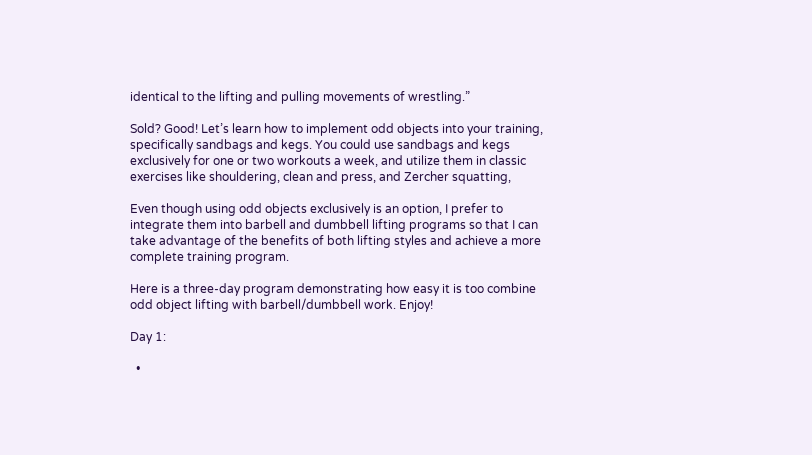identical to the lifting and pulling movements of wrestling.”

Sold? Good! Let’s learn how to implement odd objects into your training, specifically sandbags and kegs. You could use sandbags and kegs exclusively for one or two workouts a week, and utilize them in classic exercises like shouldering, clean and press, and Zercher squatting,

Even though using odd objects exclusively is an option, I prefer to integrate them into barbell and dumbbell lifting programs so that I can take advantage of the benefits of both lifting styles and achieve a more complete training program.

Here is a three-day program demonstrating how easy it is too combine odd object lifting with barbell/dumbbell work. Enjoy!

Day 1:

  •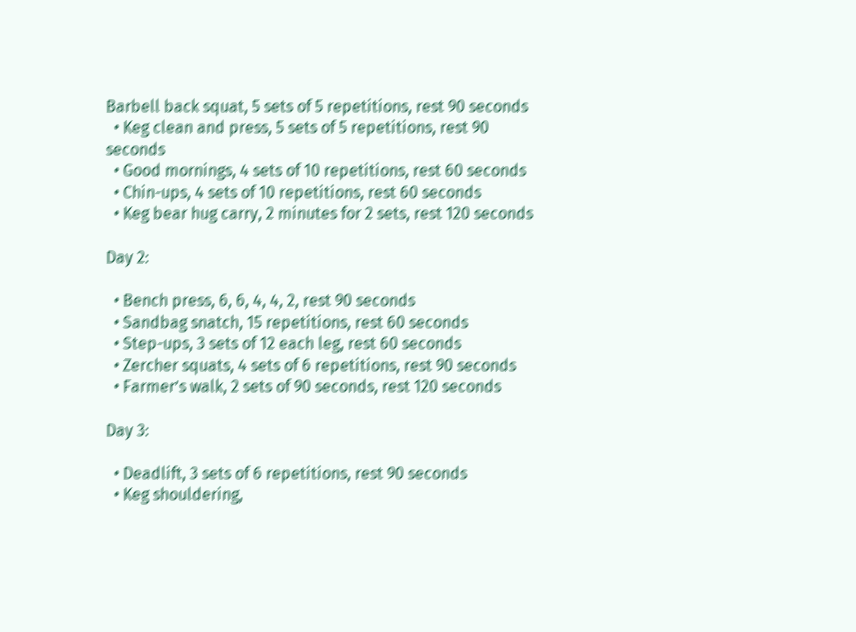Barbell back squat, 5 sets of 5 repetitions, rest 90 seconds
  • Keg clean and press, 5 sets of 5 repetitions, rest 90 seconds
  • Good mornings, 4 sets of 10 repetitions, rest 60 seconds
  • Chin-ups, 4 sets of 10 repetitions, rest 60 seconds
  • Keg bear hug carry, 2 minutes for 2 sets, rest 120 seconds

Day 2:

  • Bench press, 6, 6, 4, 4, 2, rest 90 seconds
  • Sandbag snatch, 15 repetitions, rest 60 seconds
  • Step-ups, 3 sets of 12 each leg, rest 60 seconds
  • Zercher squats, 4 sets of 6 repetitions, rest 90 seconds
  • Farmer’s walk, 2 sets of 90 seconds, rest 120 seconds

Day 3:

  • Deadlift, 3 sets of 6 repetitions, rest 90 seconds
  • Keg shouldering,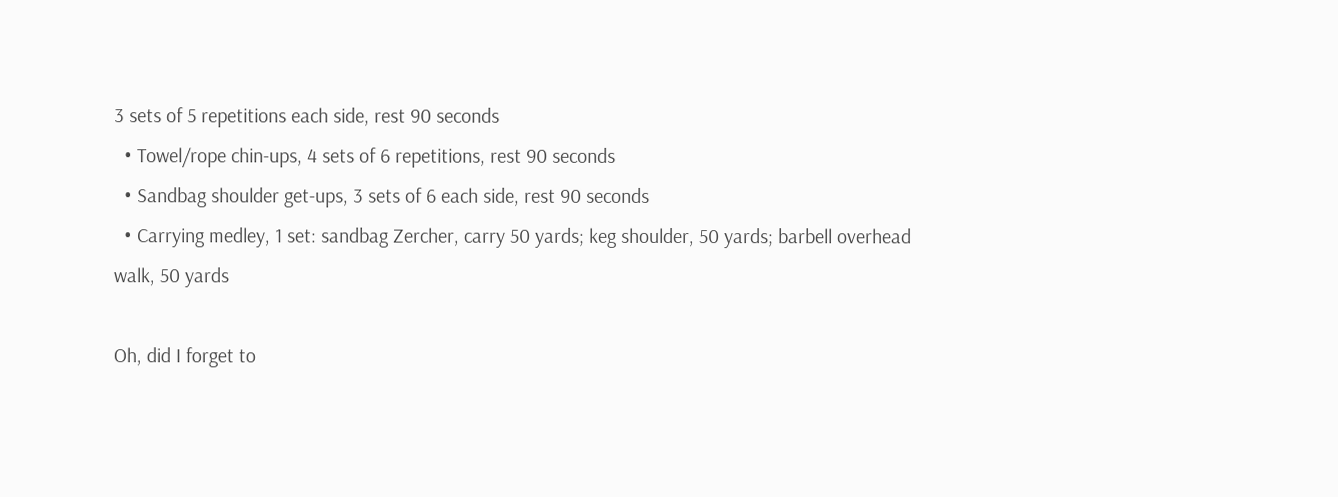3 sets of 5 repetitions each side, rest 90 seconds
  • Towel/rope chin-ups, 4 sets of 6 repetitions, rest 90 seconds
  • Sandbag shoulder get-ups, 3 sets of 6 each side, rest 90 seconds
  • Carrying medley, 1 set: sandbag Zercher, carry 50 yards; keg shoulder, 50 yards; barbell overhead walk, 50 yards

Oh, did I forget to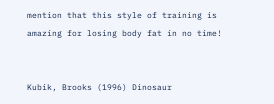mention that this style of training is amazing for losing body fat in no time!


Kubik, Brooks (1996) Dinosaur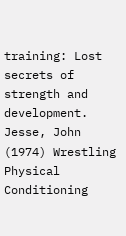training: Lost secrets of strength and development.
Jesse, John (1974) Wrestling Physical Conditioning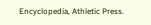Encyclopedia, Athletic Press.